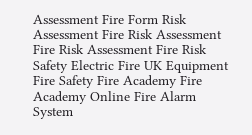Assessment Fire Form Risk Assessment Fire Risk Assessment Fire Risk Assessment Fire Risk Safety Electric Fire UK Equipment Fire Safety Fire Academy Fire Academy Online Fire Alarm System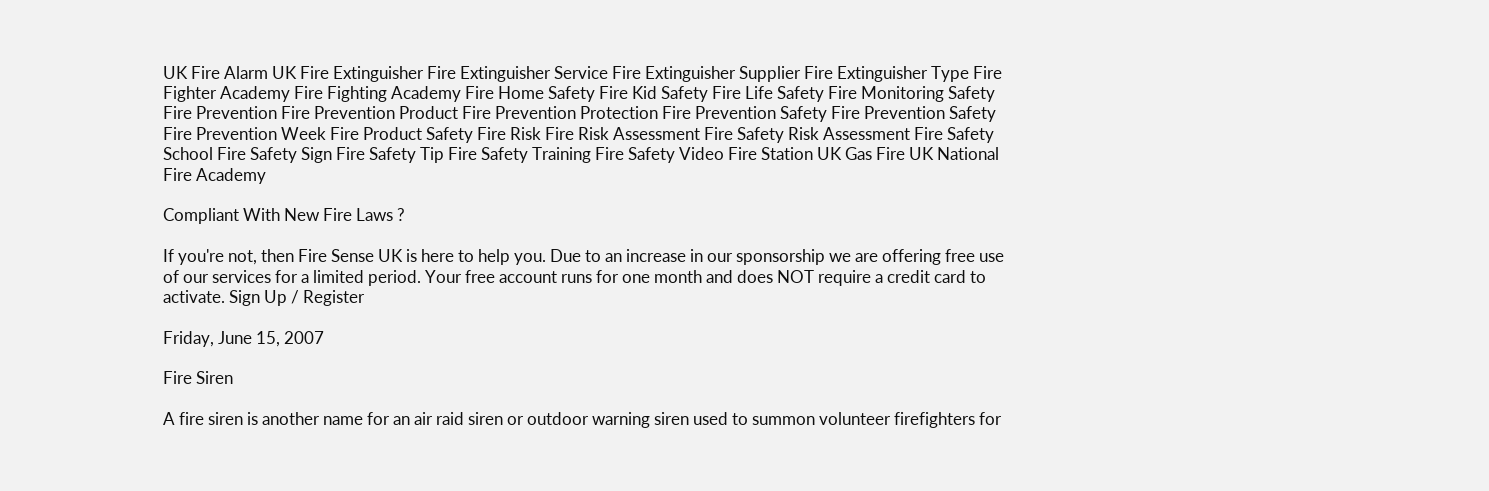UK Fire Alarm UK Fire Extinguisher Fire Extinguisher Service Fire Extinguisher Supplier Fire Extinguisher Type Fire Fighter Academy Fire Fighting Academy Fire Home Safety Fire Kid Safety Fire Life Safety Fire Monitoring Safety Fire Prevention Fire Prevention Product Fire Prevention Protection Fire Prevention Safety Fire Prevention Safety Fire Prevention Week Fire Product Safety Fire Risk Fire Risk Assessment Fire Safety Risk Assessment Fire Safety School Fire Safety Sign Fire Safety Tip Fire Safety Training Fire Safety Video Fire Station UK Gas Fire UK National Fire Academy

Compliant With New Fire Laws ?

If you're not, then Fire Sense UK is here to help you. Due to an increase in our sponsorship we are offering free use of our services for a limited period. Your free account runs for one month and does NOT require a credit card to activate. Sign Up / Register

Friday, June 15, 2007

Fire Siren

A fire siren is another name for an air raid siren or outdoor warning siren used to summon volunteer firefighters for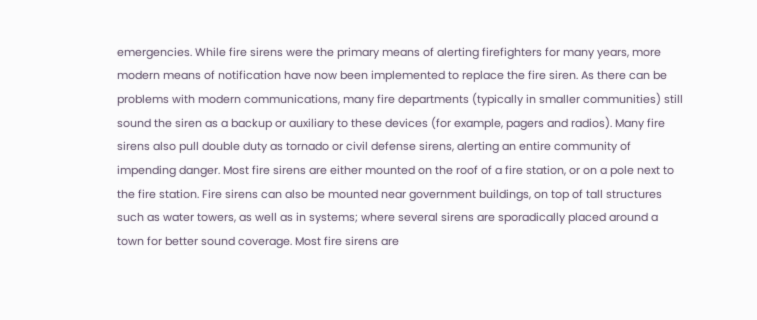emergencies. While fire sirens were the primary means of alerting firefighters for many years, more modern means of notification have now been implemented to replace the fire siren. As there can be problems with modern communications, many fire departments (typically in smaller communities) still sound the siren as a backup or auxiliary to these devices (for example, pagers and radios). Many fire sirens also pull double duty as tornado or civil defense sirens, alerting an entire community of impending danger. Most fire sirens are either mounted on the roof of a fire station, or on a pole next to the fire station. Fire sirens can also be mounted near government buildings, on top of tall structures such as water towers, as well as in systems; where several sirens are sporadically placed around a town for better sound coverage. Most fire sirens are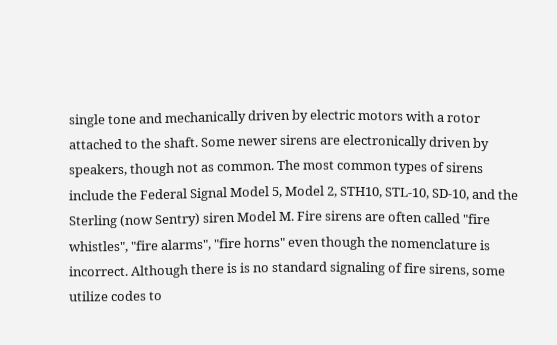single tone and mechanically driven by electric motors with a rotor attached to the shaft. Some newer sirens are electronically driven by speakers, though not as common. The most common types of sirens include the Federal Signal Model 5, Model 2, STH10, STL-10, SD-10, and the Sterling (now Sentry) siren Model M. Fire sirens are often called "fire whistles", "fire alarms", "fire horns" even though the nomenclature is incorrect. Although there is is no standard signaling of fire sirens, some utilize codes to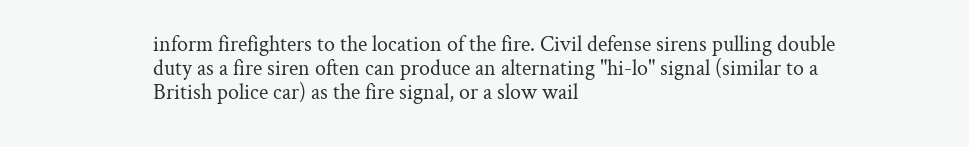inform firefighters to the location of the fire. Civil defense sirens pulling double duty as a fire siren often can produce an alternating "hi-lo" signal (similar to a British police car) as the fire signal, or a slow wail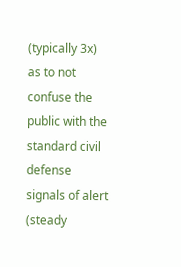(typically 3x) as to not confuse the public with the standard civil defense signals of alert (steady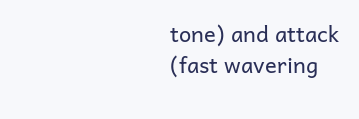tone) and attack (fast wavering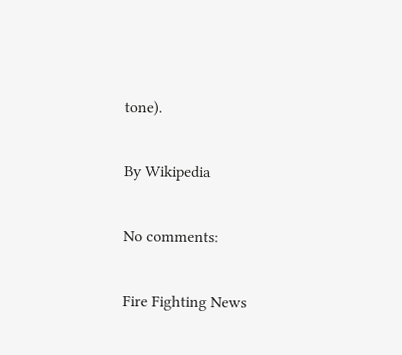tone).

By Wikipedia

No comments:

Fire Fighting News